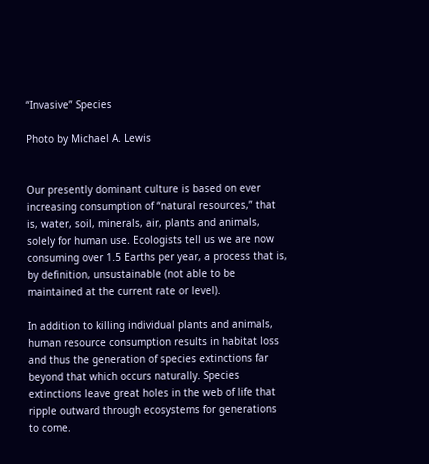“Invasive” Species

Photo by Michael A. Lewis


Our presently dominant culture is based on ever increasing consumption of “natural resources,” that is, water, soil, minerals, air, plants and animals, solely for human use. Ecologists tell us we are now consuming over 1.5 Earths per year, a process that is, by definition, unsustainable (not able to be maintained at the current rate or level).

In addition to killing individual plants and animals, human resource consumption results in habitat loss and thus the generation of species extinctions far beyond that which occurs naturally. Species extinctions leave great holes in the web of life that ripple outward through ecosystems for generations to come.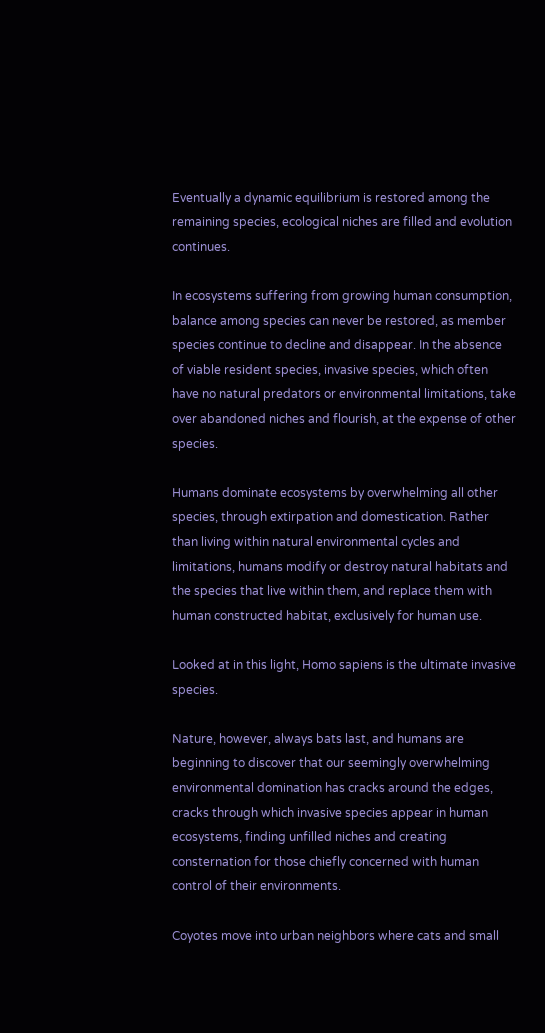Eventually a dynamic equilibrium is restored among the remaining species, ecological niches are filled and evolution continues.

In ecosystems suffering from growing human consumption, balance among species can never be restored, as member species continue to decline and disappear. In the absence of viable resident species, invasive species, which often have no natural predators or environmental limitations, take over abandoned niches and flourish, at the expense of other species.

Humans dominate ecosystems by overwhelming all other species, through extirpation and domestication. Rather than living within natural environmental cycles and limitations, humans modify or destroy natural habitats and the species that live within them, and replace them with human constructed habitat, exclusively for human use.

Looked at in this light, Homo sapiens is the ultimate invasive species.

Nature, however, always bats last, and humans are beginning to discover that our seemingly overwhelming environmental domination has cracks around the edges, cracks through which invasive species appear in human ecosystems, finding unfilled niches and creating consternation for those chiefly concerned with human control of their environments.

Coyotes move into urban neighbors where cats and small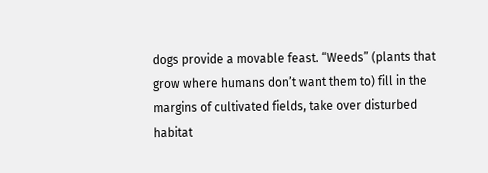dogs provide a movable feast. “Weeds” (plants that grow where humans don’t want them to) fill in the margins of cultivated fields, take over disturbed habitat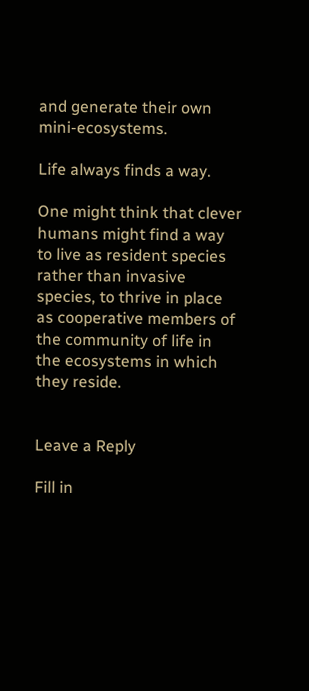and generate their own mini-ecosystems.

Life always finds a way.

One might think that clever humans might find a way to live as resident species rather than invasive species, to thrive in place as cooperative members of the community of life in the ecosystems in which they reside.


Leave a Reply

Fill in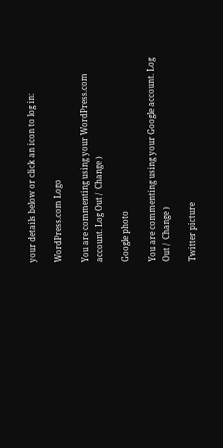your details below or click an icon to log in:

WordPress.com Logo

You are commenting using your WordPress.com account. Log Out /  Change )

Google photo

You are commenting using your Google account. Log Out /  Change )

Twitter picture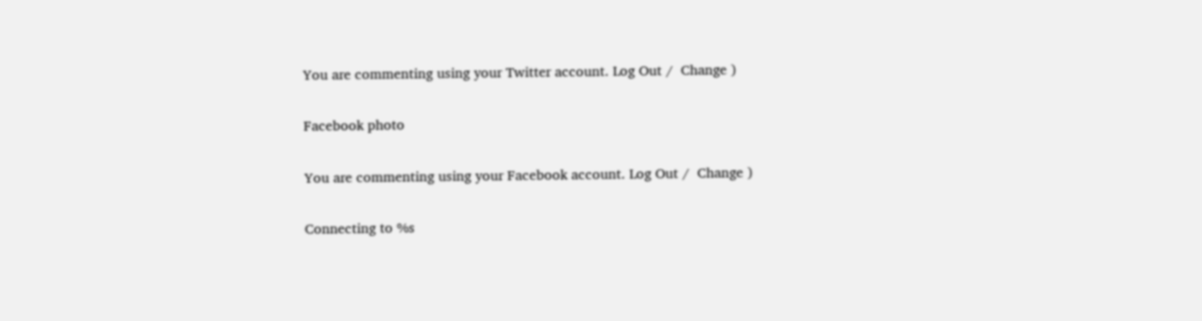You are commenting using your Twitter account. Log Out /  Change )

Facebook photo

You are commenting using your Facebook account. Log Out /  Change )

Connecting to %s